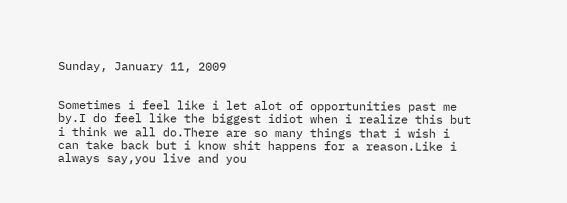Sunday, January 11, 2009


Sometimes i feel like i let alot of opportunities past me by.I do feel like the biggest idiot when i realize this but i think we all do.There are so many things that i wish i can take back but i know shit happens for a reason.Like i always say,you live and you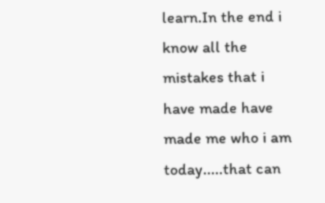learn.In the end i know all the mistakes that i have made have made me who i am today.....that can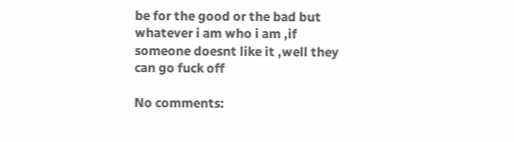be for the good or the bad but whatever i am who i am ,if someone doesnt like it ,well they can go fuck off

No comments: